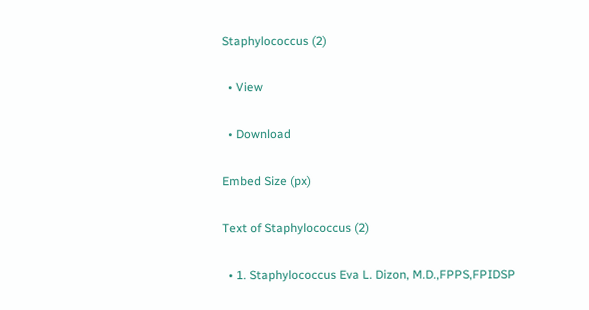Staphylococcus (2)

  • View

  • Download

Embed Size (px)

Text of Staphylococcus (2)

  • 1. Staphylococcus Eva L. Dizon, M.D.,FPPS,FPIDSP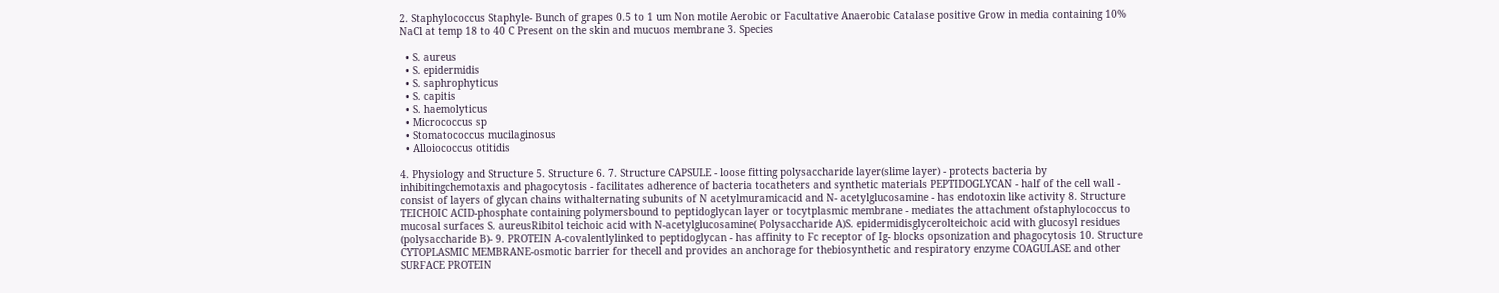2. Staphylococcus Staphyle- Bunch of grapes 0.5 to 1 um Non motile Aerobic or Facultative Anaerobic Catalase positive Grow in media containing 10% NaCl at temp 18 to 40 C Present on the skin and mucuos membrane 3. Species

  • S. aureus
  • S. epidermidis
  • S. saphrophyticus
  • S. capitis
  • S. haemolyticus
  • Micrococcus sp
  • Stomatococcus mucilaginosus
  • Alloiococcus otitidis

4. Physiology and Structure 5. Structure 6. 7. Structure CAPSULE - loose fitting polysaccharide layer(slime layer) - protects bacteria by inhibitingchemotaxis and phagocytosis - facilitates adherence of bacteria tocatheters and synthetic materials PEPTIDOGLYCAN - half of the cell wall - consist of layers of glycan chains withalternating subunits of N acetylmuramicacid and N- acetylglucosamine - has endotoxin like activity 8. Structure TEICHOIC ACID-phosphate containing polymersbound to peptidoglycan layer or tocytplasmic membrane - mediates the attachment ofstaphylococcus to mucosal surfaces S. aureusRibitol teichoic acid with N-acetylglucosamine( Polysaccharide A)S. epidermidisglycerolteichoic acid with glucosyl residues (polysaccharide B)- 9. PROTEIN A-covalentlylinked to peptidoglycan - has affinity to Fc receptor of Ig- blocks opsonization and phagocytosis 10. Structure CYTOPLASMIC MEMBRANE-osmotic barrier for thecell and provides an anchorage for thebiosynthetic and respiratory enzyme COAGULASE and other SURFACE PROTEIN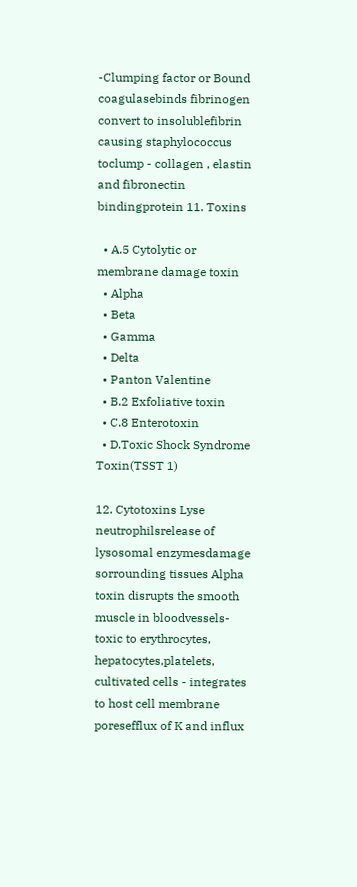-Clumping factor or Bound coagulasebinds fibrinogen convert to insolublefibrin causing staphylococcus toclump - collagen , elastin and fibronectin bindingprotein 11. Toxins

  • A.5 Cytolytic or membrane damage toxin
  • Alpha
  • Beta
  • Gamma
  • Delta
  • Panton Valentine
  • B.2 Exfoliative toxin
  • C.8 Enterotoxin
  • D.Toxic Shock Syndrome Toxin(TSST 1)

12. Cytotoxins Lyse neutrophilsrelease of lysosomal enzymesdamage sorrounding tissues Alpha toxin disrupts the smooth muscle in bloodvessels- toxic to erythrocytes, hepatocytes,platelets, cultivated cells - integrates to host cell membrane poresefflux of K and influx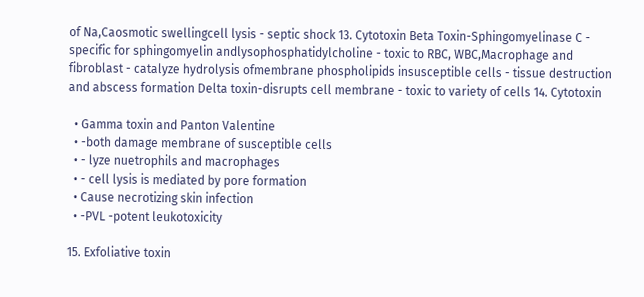of Na,Caosmotic swellingcell lysis - septic shock 13. Cytotoxin Beta Toxin-Sphingomyelinase C - specific for sphingomyelin andlysophosphatidylcholine - toxic to RBC, WBC,Macrophage and fibroblast - catalyze hydrolysis ofmembrane phospholipids insusceptible cells - tissue destruction and abscess formation Delta toxin-disrupts cell membrane - toxic to variety of cells 14. Cytotoxin

  • Gamma toxin and Panton Valentine
  • -both damage membrane of susceptible cells
  • - lyze nuetrophils and macrophages
  • - cell lysis is mediated by pore formation
  • Cause necrotizing skin infection
  • -PVL -potent leukotoxicity

15. Exfoliative toxin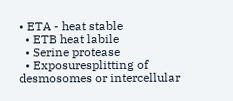• ETA - heat stable
  • ETB heat labile
  • Serine protease
  • Exposuresplitting of desmosomes or intercellular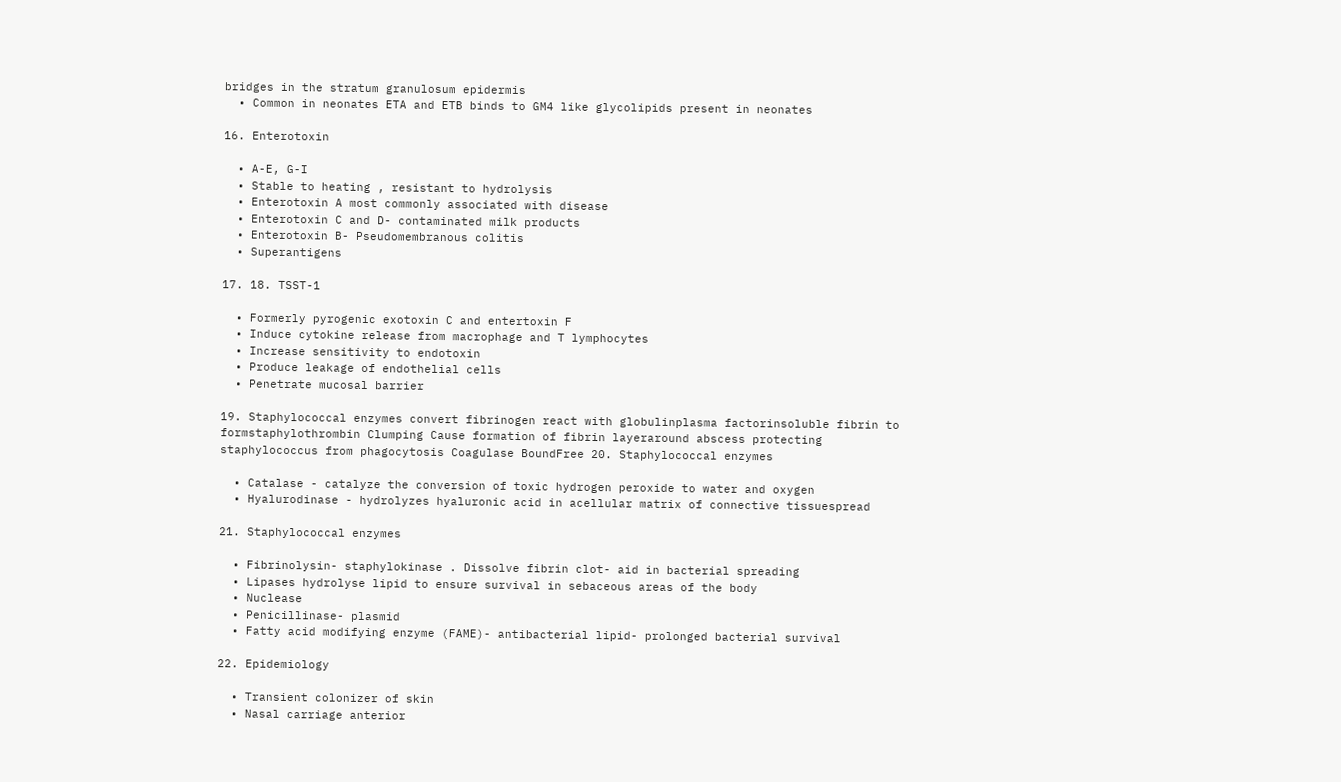bridges in the stratum granulosum epidermis
  • Common in neonates ETA and ETB binds to GM4 like glycolipids present in neonates

16. Enterotoxin

  • A-E, G-I
  • Stable to heating , resistant to hydrolysis
  • Enterotoxin A most commonly associated with disease
  • Enterotoxin C and D- contaminated milk products
  • Enterotoxin B- Pseudomembranous colitis
  • Superantigens

17. 18. TSST-1

  • Formerly pyrogenic exotoxin C and entertoxin F
  • Induce cytokine release from macrophage and T lymphocytes
  • Increase sensitivity to endotoxin
  • Produce leakage of endothelial cells
  • Penetrate mucosal barrier

19. Staphylococcal enzymes convert fibrinogen react with globulinplasma factorinsoluble fibrin to formstaphylothrombin Clumping Cause formation of fibrin layeraround abscess protecting staphylococcus from phagocytosis Coagulase BoundFree 20. Staphylococcal enzymes

  • Catalase - catalyze the conversion of toxic hydrogen peroxide to water and oxygen
  • Hyalurodinase - hydrolyzes hyaluronic acid in acellular matrix of connective tissuespread

21. Staphylococcal enzymes

  • Fibrinolysin- staphylokinase . Dissolve fibrin clot- aid in bacterial spreading
  • Lipases hydrolyse lipid to ensure survival in sebaceous areas of the body
  • Nuclease
  • Penicillinase- plasmid
  • Fatty acid modifying enzyme (FAME)- antibacterial lipid- prolonged bacterial survival

22. Epidemiology

  • Transient colonizer of skin
  • Nasal carriage anterior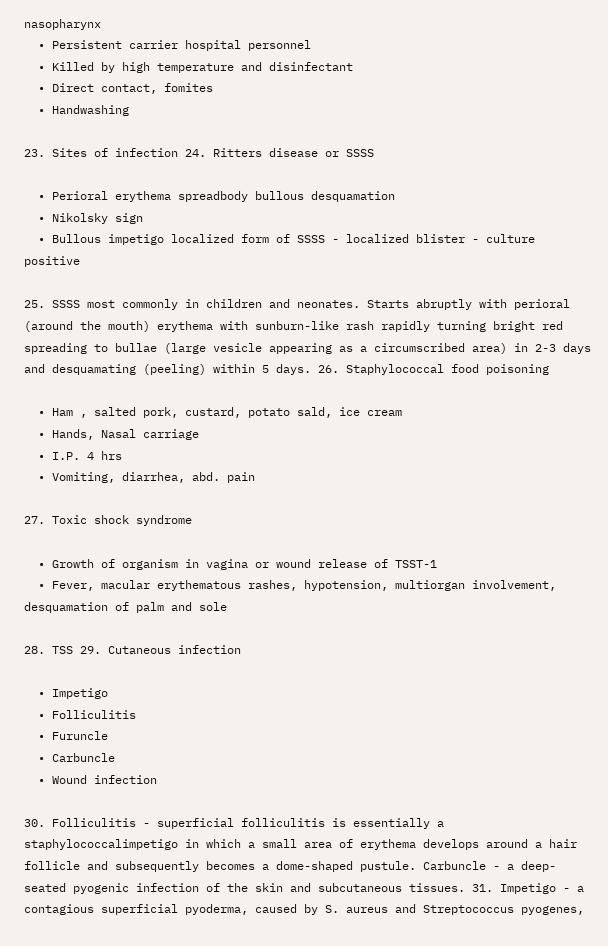nasopharynx
  • Persistent carrier hospital personnel
  • Killed by high temperature and disinfectant
  • Direct contact, fomites
  • Handwashing

23. Sites of infection 24. Ritters disease or SSSS

  • Perioral erythema spreadbody bullous desquamation
  • Nikolsky sign
  • Bullous impetigo localized form of SSSS - localized blister - culture positive

25. SSSS most commonly in children and neonates. Starts abruptly with perioral (around the mouth) erythema with sunburn-like rash rapidly turning bright red spreading to bullae (large vesicle appearing as a circumscribed area) in 2-3 days and desquamating (peeling) within 5 days. 26. Staphylococcal food poisoning

  • Ham , salted pork, custard, potato sald, ice cream
  • Hands, Nasal carriage
  • I.P. 4 hrs
  • Vomiting, diarrhea, abd. pain

27. Toxic shock syndrome

  • Growth of organism in vagina or wound release of TSST-1
  • Fever, macular erythematous rashes, hypotension, multiorgan involvement, desquamation of palm and sole

28. TSS 29. Cutaneous infection

  • Impetigo
  • Folliculitis
  • Furuncle
  • Carbuncle
  • Wound infection

30. Folliculitis - superficial folliculitis is essentially a staphylococcalimpetigo in which a small area of erythema develops around a hair follicle and subsequently becomes a dome-shaped pustule. Carbuncle - a deep-seated pyogenic infection of the skin and subcutaneous tissues. 31. Impetigo - a contagious superficial pyoderma, caused by S. aureus and Streptococcus pyogenes,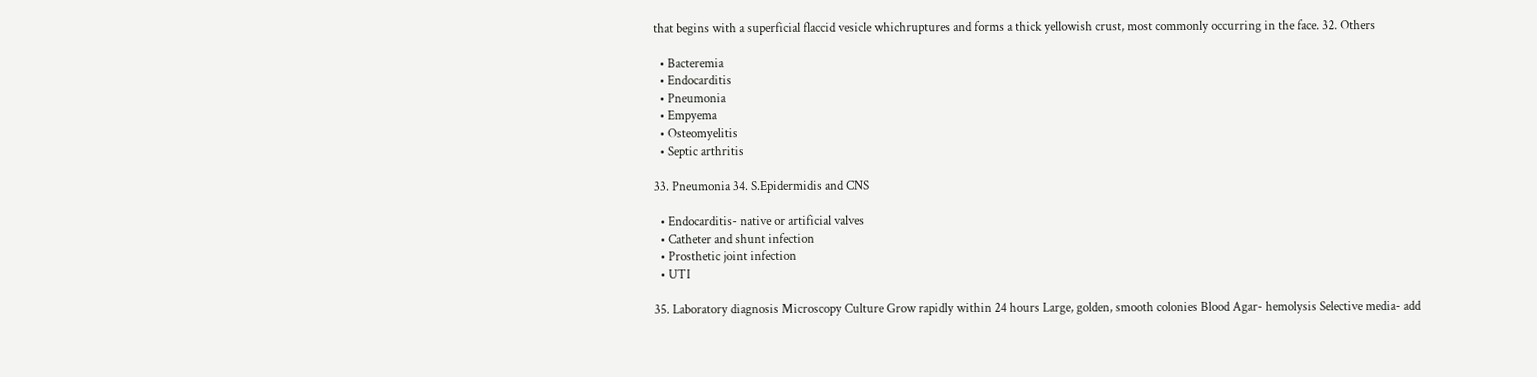that begins with a superficial flaccid vesicle whichruptures and forms a thick yellowish crust, most commonly occurring in the face. 32. Others

  • Bacteremia
  • Endocarditis
  • Pneumonia
  • Empyema
  • Osteomyelitis
  • Septic arthritis

33. Pneumonia 34. S.Epidermidis and CNS

  • Endocarditis- native or artificial valves
  • Catheter and shunt infection
  • Prosthetic joint infection
  • UTI

35. Laboratory diagnosis Microscopy Culture Grow rapidly within 24 hours Large, golden, smooth colonies Blood Agar- hemolysis Selective media- add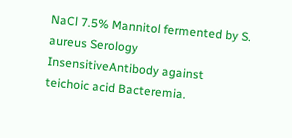NaCl 7.5% Mannitol fermented by S. aureus Serology InsensitiveAntibody against teichoic acid Bacteremia.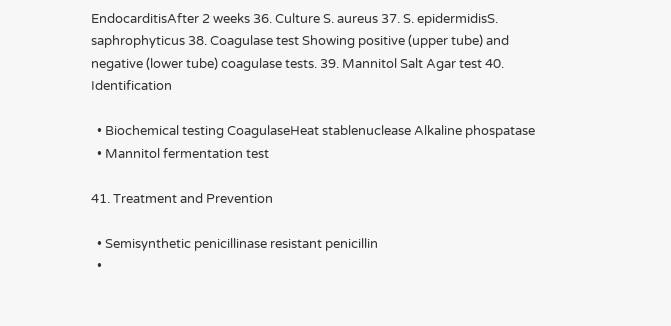EndocarditisAfter 2 weeks 36. Culture S. aureus 37. S. epidermidisS. saphrophyticus 38. Coagulase test Showing positive (upper tube) and negative (lower tube) coagulase tests. 39. Mannitol Salt Agar test 40. Identification

  • Biochemical testing CoagulaseHeat stablenuclease Alkaline phospatase
  • Mannitol fermentation test

41. Treatment and Prevention

  • Semisynthetic penicillinase resistant penicillin
  •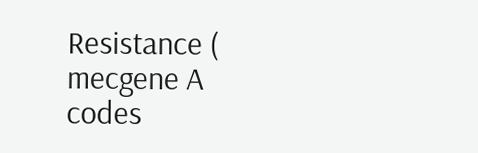Resistance ( mecgene A codes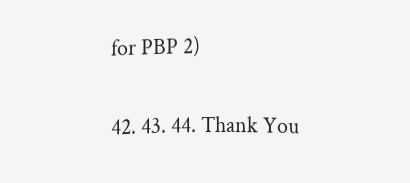for PBP 2)

42. 43. 44. Thank You